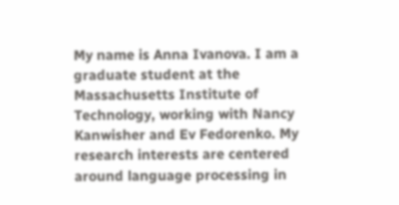My name is Anna Ivanova. I am a graduate student at the Massachusetts Institute of Technology, working with Nancy Kanwisher and Ev Fedorenko. My research interests are centered around language processing in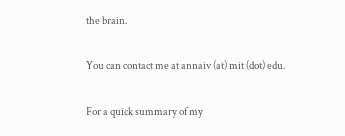the brain.

You can contact me at annaiv (at) mit (dot) edu.

For a quick summary of my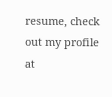resume, check out my profile at